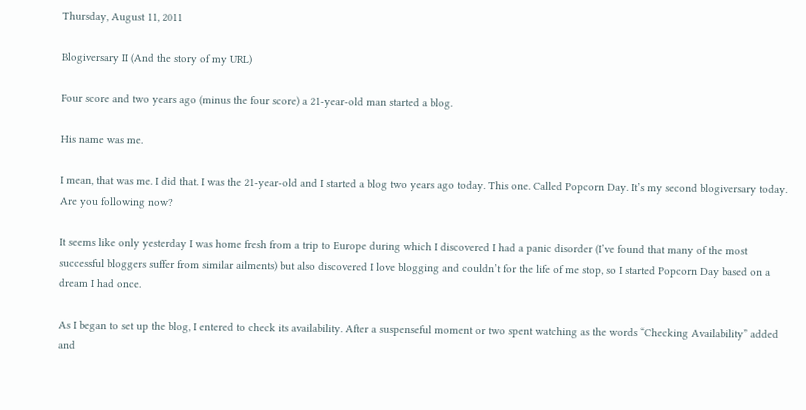Thursday, August 11, 2011

Blogiversary II (And the story of my URL)

Four score and two years ago (minus the four score) a 21-year-old man started a blog.

His name was me.

I mean, that was me. I did that. I was the 21-year-old and I started a blog two years ago today. This one. Called Popcorn Day. It’s my second blogiversary today. Are you following now?

It seems like only yesterday I was home fresh from a trip to Europe during which I discovered I had a panic disorder (I’ve found that many of the most successful bloggers suffer from similar ailments) but also discovered I love blogging and couldn’t for the life of me stop, so I started Popcorn Day based on a dream I had once.

As I began to set up the blog, I entered to check its availability. After a suspenseful moment or two spent watching as the words “Checking Availability” added and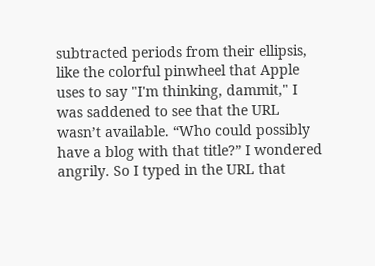subtracted periods from their ellipsis, like the colorful pinwheel that Apple uses to say "I'm thinking, dammit," I was saddened to see that the URL wasn’t available. “Who could possibly have a blog with that title?” I wondered angrily. So I typed in the URL that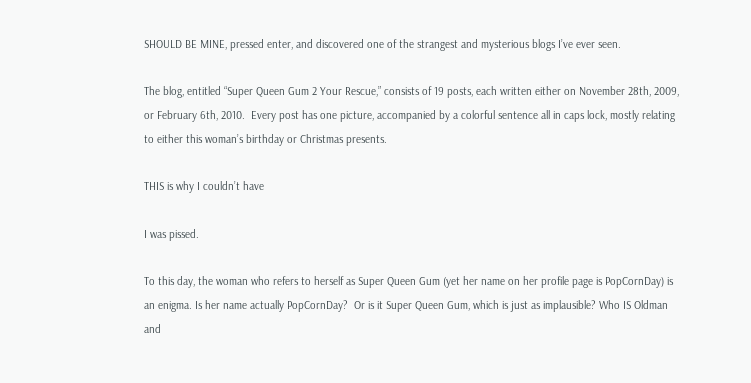SHOULD BE MINE, pressed enter, and discovered one of the strangest and mysterious blogs I’ve ever seen.

The blog, entitled “Super Queen Gum 2 Your Rescue,” consists of 19 posts, each written either on November 28th, 2009, or February 6th, 2010.  Every post has one picture, accompanied by a colorful sentence all in caps lock, mostly relating to either this woman’s birthday or Christmas presents.

THIS is why I couldn’t have

I was pissed.

To this day, the woman who refers to herself as Super Queen Gum (yet her name on her profile page is PopCornDay) is an enigma. Is her name actually PopCornDay?  Or is it Super Queen Gum, which is just as implausible? Who IS Oldman and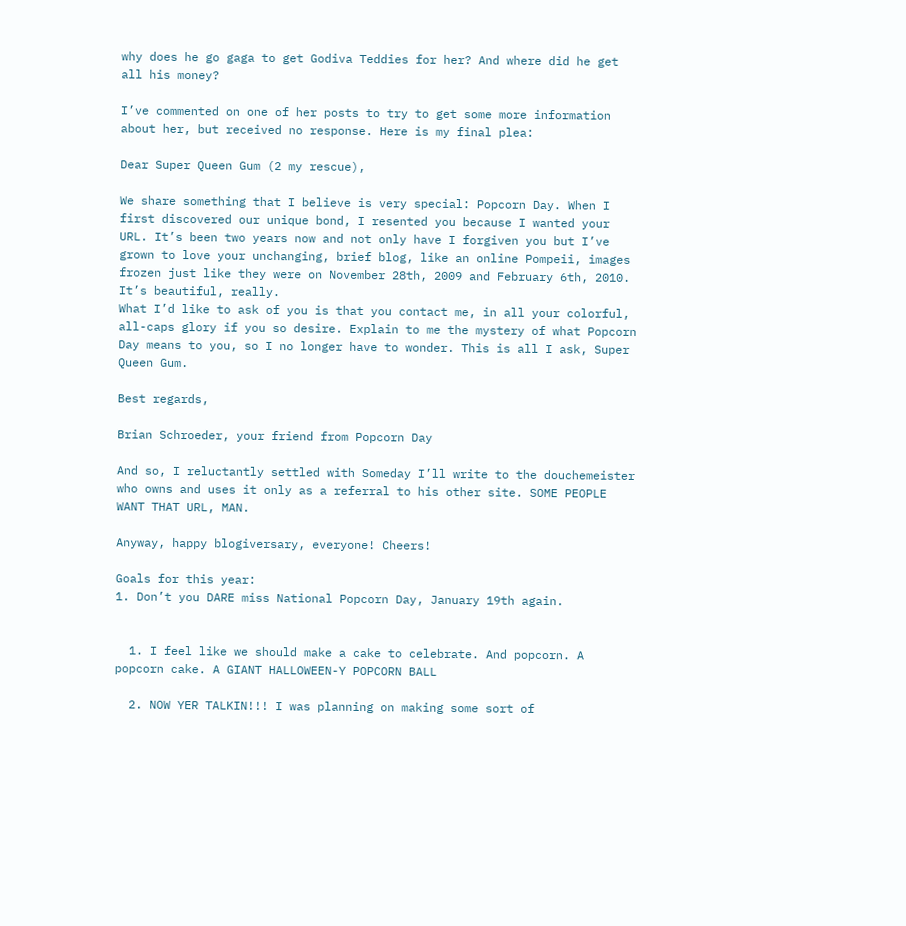why does he go gaga to get Godiva Teddies for her? And where did he get all his money?

I’ve commented on one of her posts to try to get some more information about her, but received no response. Here is my final plea:

Dear Super Queen Gum (2 my rescue),

We share something that I believe is very special: Popcorn Day. When I first discovered our unique bond, I resented you because I wanted your URL. It’s been two years now and not only have I forgiven you but I’ve grown to love your unchanging, brief blog, like an online Pompeii, images frozen just like they were on November 28th, 2009 and February 6th, 2010. It’s beautiful, really.
What I’d like to ask of you is that you contact me, in all your colorful, all-caps glory if you so desire. Explain to me the mystery of what Popcorn Day means to you, so I no longer have to wonder. This is all I ask, Super Queen Gum.

Best regards,

Brian Schroeder, your friend from Popcorn Day

And so, I reluctantly settled with Someday I’ll write to the douchemeister who owns and uses it only as a referral to his other site. SOME PEOPLE WANT THAT URL, MAN.

Anyway, happy blogiversary, everyone! Cheers!

Goals for this year:
1. Don’t you DARE miss National Popcorn Day, January 19th again.


  1. I feel like we should make a cake to celebrate. And popcorn. A popcorn cake. A GIANT HALLOWEEN-Y POPCORN BALL

  2. NOW YER TALKIN!!! I was planning on making some sort of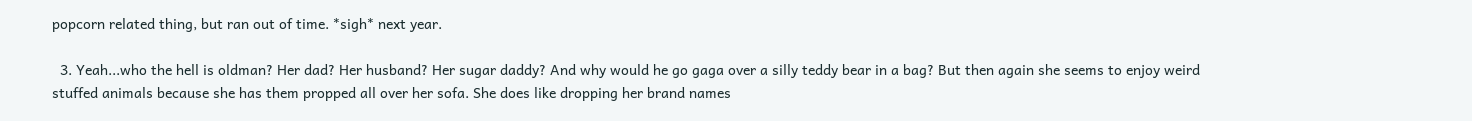popcorn related thing, but ran out of time. *sigh* next year.

  3. Yeah...who the hell is oldman? Her dad? Her husband? Her sugar daddy? And why would he go gaga over a silly teddy bear in a bag? But then again she seems to enjoy weird stuffed animals because she has them propped all over her sofa. She does like dropping her brand names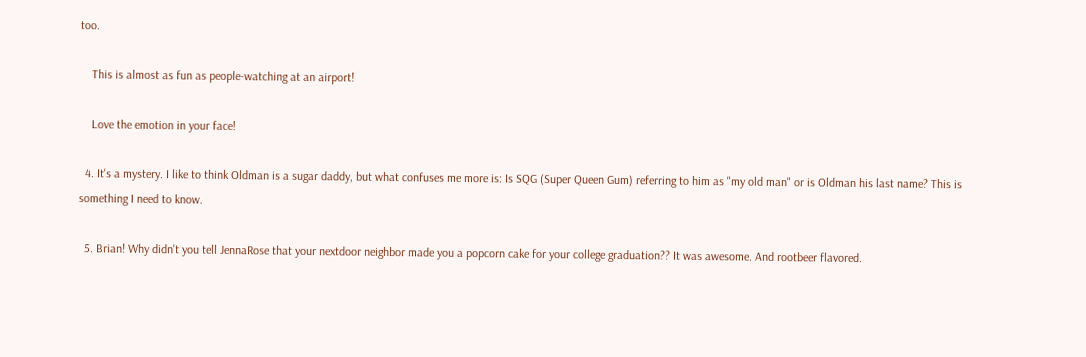too.

    This is almost as fun as people-watching at an airport!

    Love the emotion in your face!

  4. It's a mystery. I like to think Oldman is a sugar daddy, but what confuses me more is: Is SQG (Super Queen Gum) referring to him as "my old man" or is Oldman his last name? This is something I need to know.

  5. Brian! Why didn't you tell JennaRose that your nextdoor neighbor made you a popcorn cake for your college graduation?? It was awesome. And rootbeer flavored.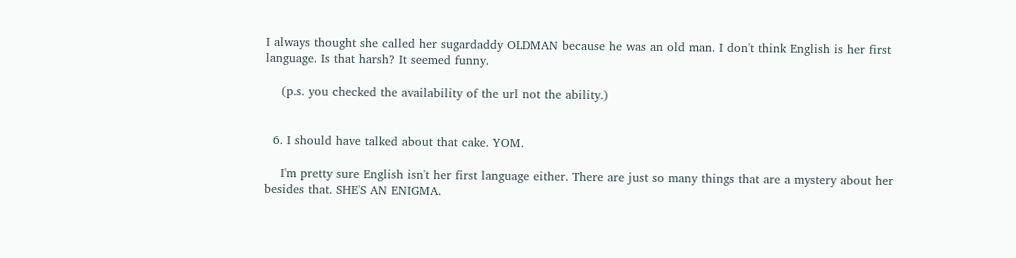I always thought she called her sugardaddy OLDMAN because he was an old man. I don't think English is her first language. Is that harsh? It seemed funny.

    (p.s. you checked the availability of the url not the ability.)


  6. I should have talked about that cake. YOM.

    I'm pretty sure English isn't her first language either. There are just so many things that are a mystery about her besides that. SHE'S AN ENIGMA.